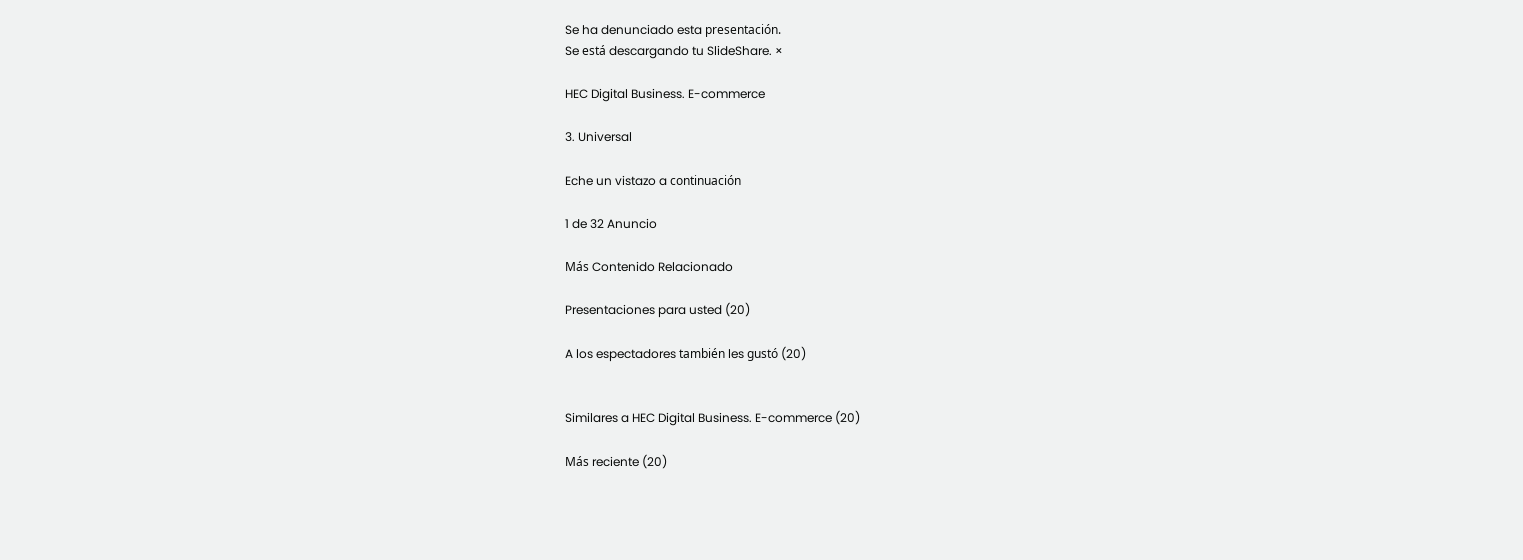Se ha denunciado esta presentación.
Se está descargando tu SlideShare. ×

HEC Digital Business. E-commerce

3. Universal

Eche un vistazo a continuación

1 de 32 Anuncio

Más Contenido Relacionado

Presentaciones para usted (20)

A los espectadores también les gustó (20)


Similares a HEC Digital Business. E-commerce (20)

Más reciente (20)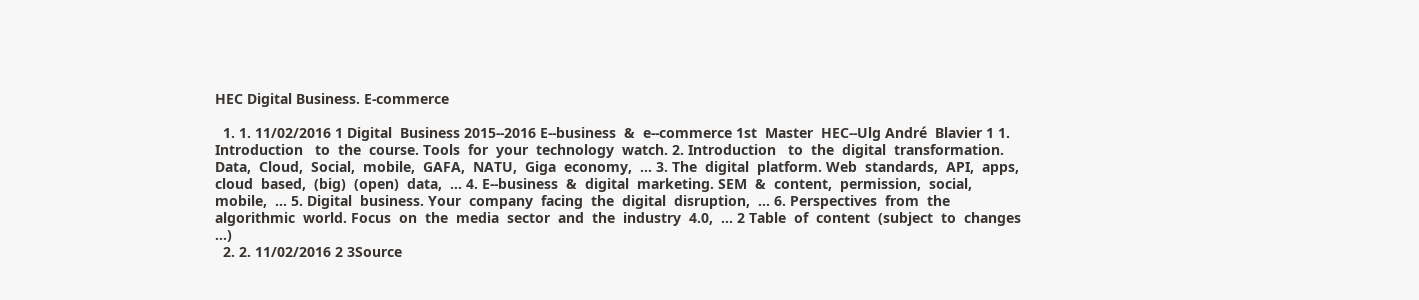HEC Digital Business. E-commerce

  1. 1. 11/02/2016 1 Digital  Business 2015-‐2016 E-‐business  &  e-‐commerce 1st  Master  HEC-‐Ulg André  Blavier 1 1. Introduction   to  the  course. Tools  for  your  technology  watch. 2. Introduction   to  the  digital  transformation. Data,  Cloud,  Social,  mobile,  GAFA,  NATU,  Giga  economy,  … 3. The  digital  platform. Web  standards,  API,  apps,  cloud  based,  (big)  (open)  data,  … 4. E-‐business  &  digital  marketing. SEM  &  content,  permission,  social,  mobile,  … 5. Digital  business. Your  company  facing  the  digital  disruption,  … 6. Perspectives  from  the  algorithmic  world. Focus  on  the  media  sector  and  the  industry  4.0,  … 2 Table  of  content  (subject  to  changes  …)
  2. 2. 11/02/2016 2 3Source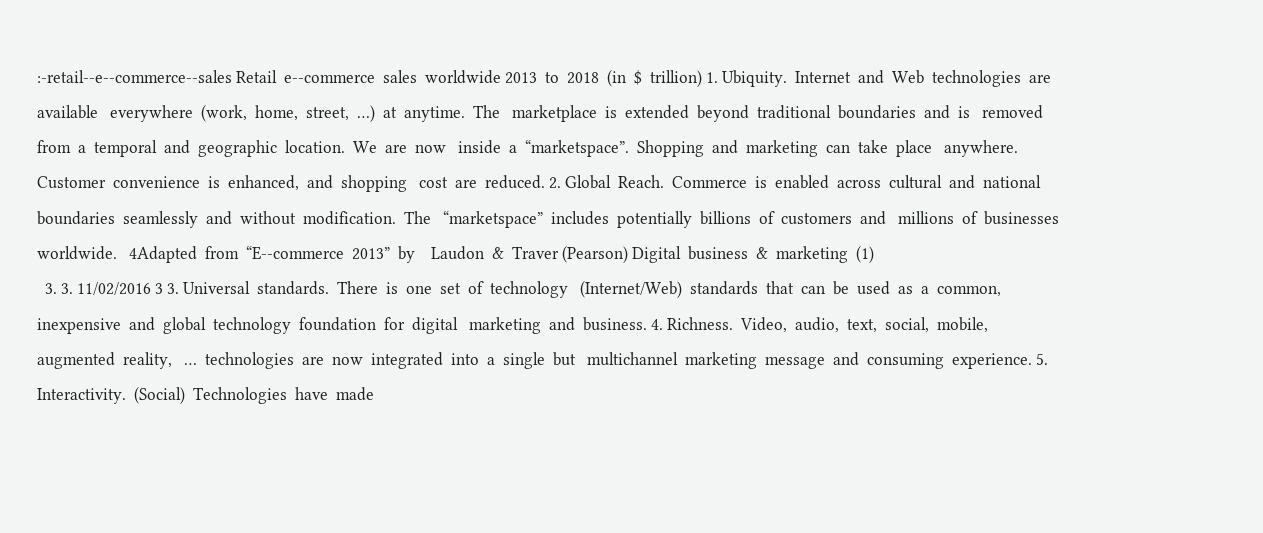:‐retail-‐e-‐commerce-‐sales Retail  e-‐commerce  sales  worldwide 2013  to  2018  (in  $  trillion) 1. Ubiquity.  Internet  and  Web  technologies  are  available   everywhere  (work,  home,  street,  …)  at  anytime.  The   marketplace  is  extended  beyond  traditional  boundaries  and  is   removed  from  a  temporal  and  geographic  location.  We  are  now   inside  a  “marketspace”.  Shopping  and  marketing  can  take  place   anywhere.  Customer  convenience  is  enhanced,  and  shopping   cost  are  reduced. 2. Global  Reach.  Commerce  is  enabled  across  cultural  and  national   boundaries  seamlessly  and  without  modification.  The   “marketspace”  includes  potentially  billions  of  customers  and   millions  of  businesses  worldwide.   4Adapted  from  “E-‐commerce  2013”  by    Laudon  &  Traver (Pearson) Digital  business  &  marketing  (1)
  3. 3. 11/02/2016 3 3. Universal  standards.  There  is  one  set  of  technology   (Internet/Web)  standards  that  can  be  used  as  a  common,   inexpensive  and  global  technology  foundation  for  digital   marketing  and  business. 4. Richness.  Video,  audio,  text,  social,  mobile,  augmented  reality,   …  technologies  are  now  integrated  into  a  single  but   multichannel  marketing  message  and  consuming  experience. 5. Interactivity.  (Social)  Technologies  have  made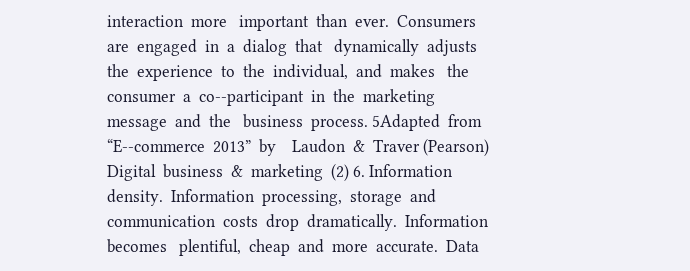interaction  more   important  than  ever.  Consumers  are  engaged  in  a  dialog  that   dynamically  adjusts  the  experience  to  the  individual,  and  makes   the  consumer  a  co-‐participant  in  the  marketing  message  and  the   business  process. 5Adapted  from  “E-‐commerce  2013”  by    Laudon  &  Traver (Pearson) Digital  business  &  marketing  (2) 6. Information  density.  Information  processing,  storage  and   communication  costs  drop  dramatically.  Information  becomes   plentiful,  cheap  and  more  accurate.  Data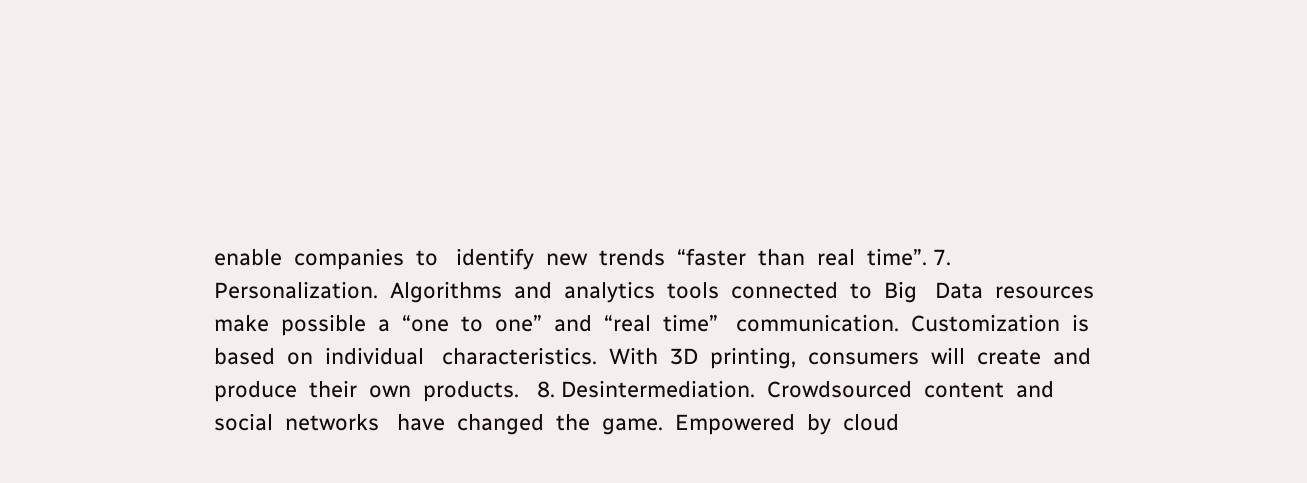enable  companies  to   identify  new  trends  “faster  than  real  time”. 7. Personalization.  Algorithms  and  analytics  tools  connected  to  Big   Data  resources  make  possible  a  “one  to  one”  and  “real  time”   communication.  Customization  is  based  on  individual   characteristics.  With  3D  printing,  consumers  will  create  and   produce  their  own  products.   8. Desintermediation.  Crowdsourced  content  and  social  networks   have  changed  the  game.  Empowered  by  cloud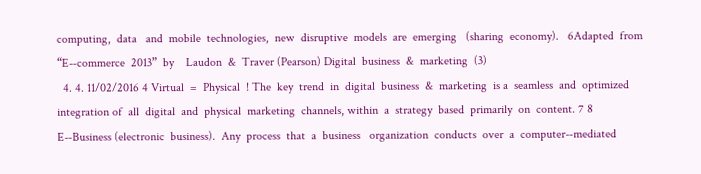computing,  data   and  mobile  technologies,  new  disruptive  models  are  emerging   (sharing  economy).   6Adapted  from  “E-‐commerce  2013”  by    Laudon  &  Traver (Pearson) Digital  business  &  marketing  (3)
  4. 4. 11/02/2016 4 Virtual  =  Physical  ! The  key  trend  in  digital  business  &  marketing  is a  seamless  and  optimized  integration of  all  digital  and  physical  marketing  channels, within  a  strategy  based  primarily  on  content. 7 8 E-‐Business (electronic  business).  Any  process  that  a  business   organization  conducts  over  a  computer-‐mediated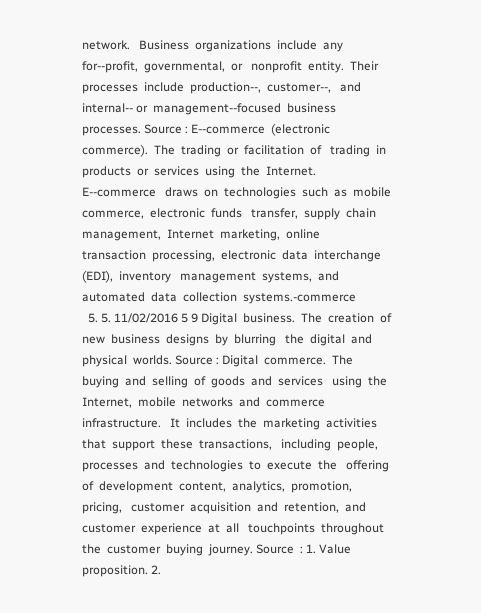network.   Business  organizations  include  any  for-‐profit,  governmental,  or   nonprofit  entity.  Their  processes  include  production-‐,  customer-‐,   and  internal-‐ or  management-‐focused  business  processes. Source : E-‐commerce  (electronic  commerce).  The  trading  or  facilitation  of   trading  in  products  or  services  using  the  Internet.  E-‐commerce   draws  on  technologies  such  as  mobile  commerce,  electronic  funds   transfer,  supply  chain  management,  Internet  marketing,  online   transaction  processing,  electronic  data  interchange  (EDI),  inventory   management  systems,  and  automated  data  collection  systems.‐commerce
  5. 5. 11/02/2016 5 9 Digital  business.  The  creation  of  new  business  designs  by  blurring   the  digital  and  physical  worlds. Source : Digital  commerce.  The  buying  and  selling  of  goods  and  services   using  the  Internet,  mobile  networks  and  commerce  infrastructure.   It  includes  the  marketing  activities  that  support  these  transactions,   including  people,  processes  and  technologies  to  execute  the   offering  of  development  content,  analytics,  promotion,  pricing,   customer  acquisition  and  retention,  and  customer  experience  at  all   touchpoints  throughout  the  customer  buying  journey. Source  : 1. Value  proposition. 2.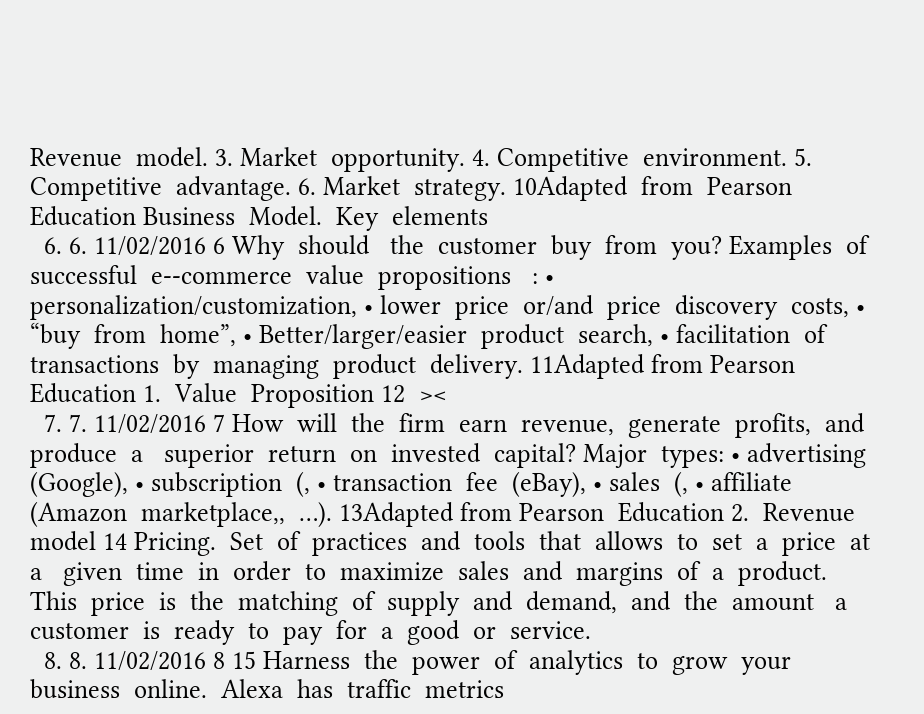Revenue  model. 3. Market  opportunity. 4. Competitive  environment. 5. Competitive  advantage. 6. Market  strategy. 10Adapted  from  Pearson  Education Business  Model.  Key  elements
  6. 6. 11/02/2016 6 Why  should   the  customer  buy  from  you? Examples  of  successful  e-‐commerce  value  propositions   : • personalization/customization, • lower  price  or/and  price  discovery  costs, • “buy  from  home”, • Better/larger/easier  product  search, • facilitation  of  transactions  by  managing  product  delivery. 11Adapted from Pearson  Education 1.  Value  Proposition 12  ><
  7. 7. 11/02/2016 7 How  will  the  firm  earn  revenue,  generate  profits,  and  produce  a   superior  return  on  invested  capital? Major  types: • advertising  (Google), • subscription  (, • transaction  fee  (eBay), • sales  (, • affiliate  (Amazon  marketplace,,  …). 13Adapted from Pearson  Education 2.  Revenue  model 14 Pricing.  Set  of  practices  and  tools  that  allows  to  set  a  price  at  a   given  time  in  order  to  maximize  sales  and  margins  of  a  product.   This  price  is  the  matching  of  supply  and  demand,  and  the  amount   a  customer  is  ready  to  pay  for  a  good  or  service.
  8. 8. 11/02/2016 8 15 Harness  the  power  of  analytics  to  grow  your   business  online.  Alexa  has  traffic  metrics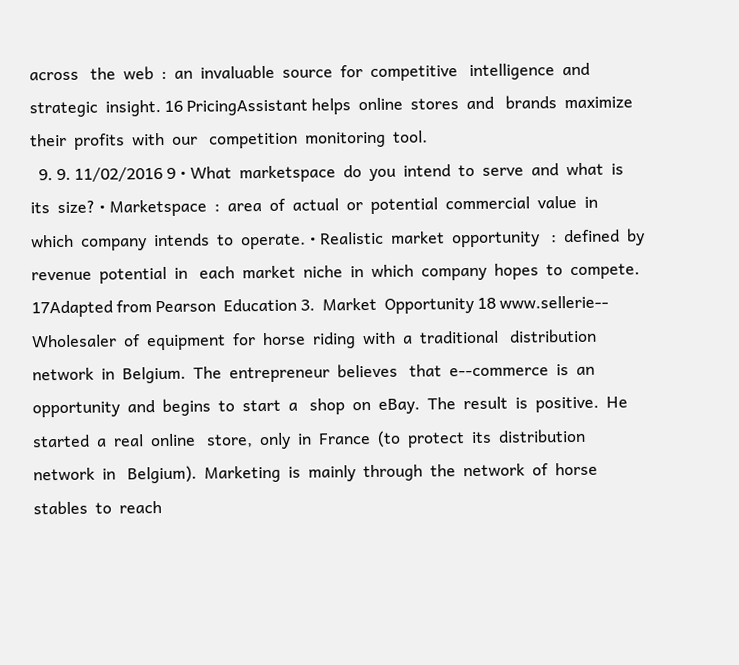across   the  web  :  an  invaluable  source  for  competitive   intelligence  and  strategic  insight. 16 PricingAssistant helps  online  stores  and   brands  maximize  their  profits  with  our   competition  monitoring  tool.
  9. 9. 11/02/2016 9 • What  marketspace  do  you  intend  to  serve  and  what  is  its  size? • Marketspace  :  area  of  actual  or  potential  commercial  value  in   which  company  intends  to  operate. • Realistic  market  opportunity   :  defined  by  revenue  potential  in   each  market  niche  in  which  company  hopes  to  compete. 17Adapted from Pearson  Education 3.  Market  Opportunity 18 www.sellerie-‐ Wholesaler  of  equipment  for  horse  riding  with  a  traditional   distribution  network  in  Belgium.  The  entrepreneur  believes   that  e-‐commerce  is  an  opportunity  and  begins  to  start  a   shop  on  eBay.  The  result  is  positive.  He  started  a  real  online   store,  only  in  France  (to  protect  its  distribution  network  in   Belgium).  Marketing  is  mainly  through  the  network  of  horse   stables  to  reach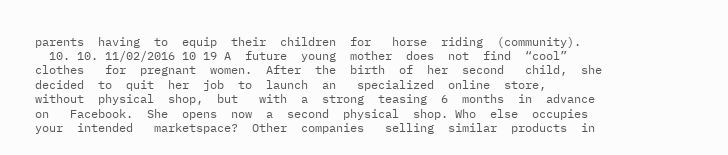parents  having  to  equip  their  children  for   horse  riding  (community).
  10. 10. 11/02/2016 10 19 A  future  young  mother  does  not  find  “cool”  clothes   for  pregnant  women.  After  the  birth  of  her  second   child,  she  decided  to  quit  her  job  to  launch  an   specialized  online  store,  without  physical  shop,  but   with  a  strong  teasing  6  months  in  advance  on   Facebook.  She  opens  now  a  second  physical  shop. Who  else  occupies  your  intended   marketspace?  Other  companies   selling  similar  products  in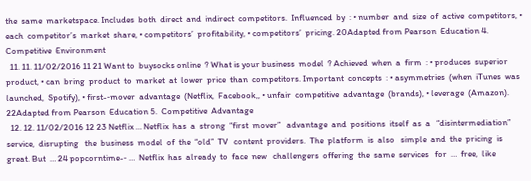the  same  marketspace. Includes  both  direct  and  indirect  competitors.  Influenced  by  : • number  and  size  of  active  competitors, • each  competitor’s  market  share, • competitors’  profitability, • competitors’  pricing. 20Adapted from Pearson  Education 4.  Competitive  Environment
  11. 11. 11/02/2016 11 21 Want to  buysocks online  ? What is your business  model  ? Achieved  when  a  firm  : • produces  superior  product, • can  bring  product  to  market  at  lower  price  than  competitors. Important  concepts  : • asymmetries  (when  iTunes  was  launched,  Spotify), • first-‐mover  advantage  (Netflix,  Facebook,, • unfair  competitive  advantage  (brands), • leverage  (Amazon). 22Adapted from Pearson  Education 5.  Competitive  Advantage
  12. 12. 11/02/2016 12 23 Netflix … Netflix  has  a  strong  “first  mover”   advantage  and  positions  itself  as  a   “disintermediation”  service,  disrupting   the  business  model  of  the  “old”  TV   content  providers.  The  platform  is  also   simple  and  the  pricing  is  great. But  … 24 popcorntime-‐ …  Netflix  has  already  to  face  new   challengers  offering  the  same  services   for  …  free,  like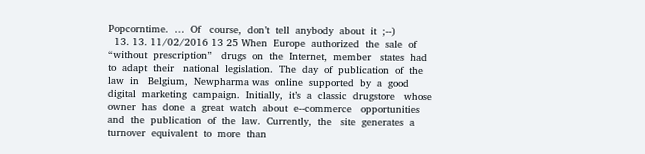Popcorntime.  …  Of   course,  don’t  tell  anybody  about  it  ;-‐)
  13. 13. 11/02/2016 13 25 When  Europe  authorized  the  sale  of  “without  prescription”   drugs  on  the  Internet,  member   states  had  to  adapt  their   national  legislation.  The  day  of  publication  of  the  law  in   Belgium,  Newpharma was  online  supported  by  a  good   digital  marketing  campaign.  Initially,  it’s  a  classic  drugstore   whose  owner  has  done  a  great  watch  about  e-‐commerce   opportunities  and  the  publication  of  the  law.  Currently,  the   site  generates  a  turnover  equivalent  to  more  than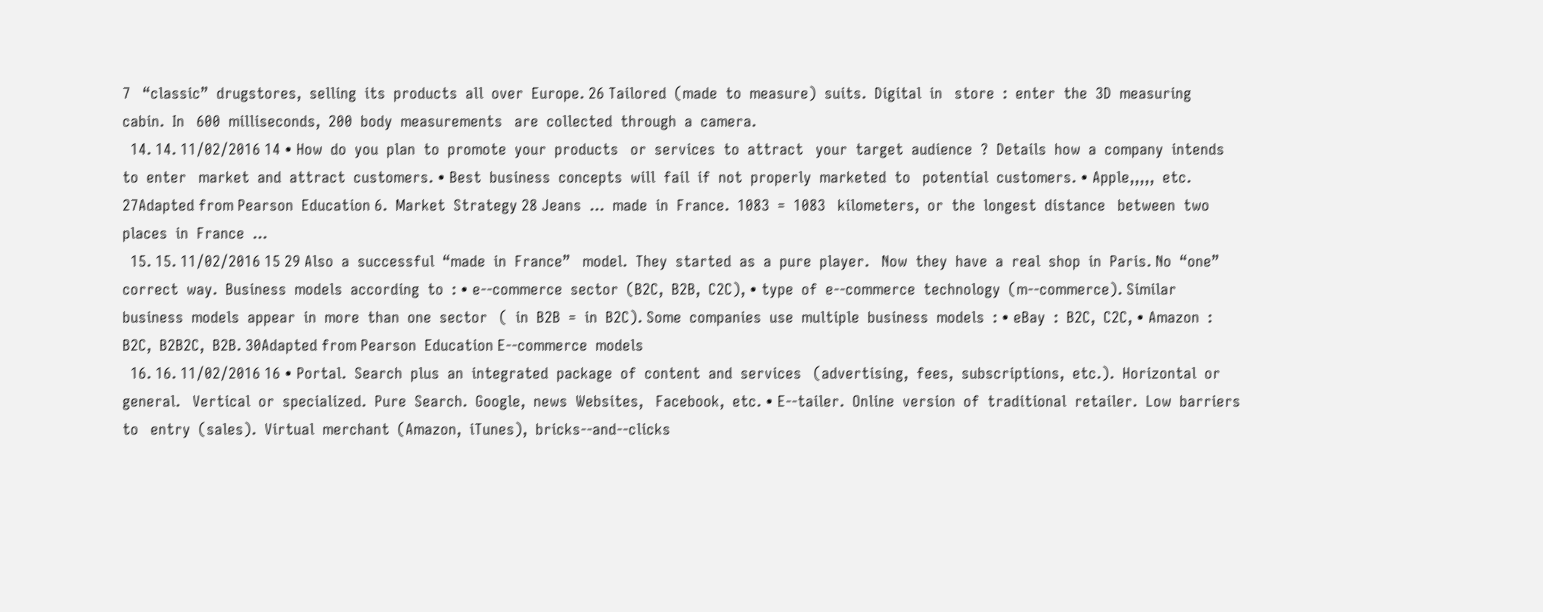7   “classic”  drugstores,  selling  its  products  all  over  Europe. 26 Tailored  (made  to  measure)  suits.  Digital  in   store  :  enter  the  3D  measuring  cabin.  In   600  milliseconds,  200  body  measurements   are  collected  through  a  camera.
  14. 14. 11/02/2016 14 • How  do  you  plan  to  promote  your  products   or  services  to  attract   your  target  audience  ?  Details  how  a  company  intends  to  enter   market  and  attract  customers. • Best  business  concepts  will  fail  if  not  properly  marketed  to   potential  customers. • Apple,,,,,  etc. 27Adapted from Pearson  Education 6.  Market  Strategy 28 Jeans  …  made  in  France.  1083  =  1083   kilometers,  or  the  longest  distance   between  two  places  in  France  …
  15. 15. 11/02/2016 15 29 Also  a  successful  “made  in  France”   model.  They  started  as  a  pure  player.   Now  they  have  a  real  shop  in  Paris. No  “one”  correct  way.  Business  models  according  to  : • e-‐commerce  sector  (B2C,  B2B,  C2C), • type  of  e-‐commerce  technology  (m-‐commerce). Similar  business  models  appear  in  more  than  one  sector   (  in  B2B  =  in  B2C). Some  companies  use  multiple  business  models  : • eBay  :  B2C,  C2C, • Amazon  :  B2C,  B2B2C,  B2B. 30Adapted from Pearson  Education E-‐commerce  models
  16. 16. 11/02/2016 16 • Portal.  Search  plus  an  integrated  package  of  content  and  services   (advertising,  fees,  subscriptions,  etc.).  Horizontal  or  general.   Vertical  or  specialized.  Pure  Search.  Google,  news  Websites,   Facebook,  etc. • E-‐tailer.  Online  version  of  traditional  retailer.  Low  barriers  to   entry  (sales).  Virtual  merchant  (Amazon,  iTunes),  bricks-‐and-‐clicks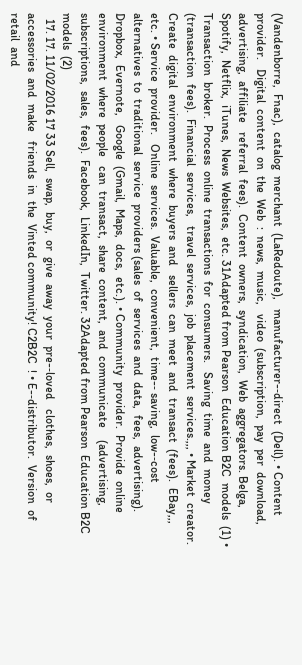(Vandenborre,  Fnac),  catalog  merchant  (LaRedoute),   manufacturer-‐direct  (Dell). • Content  provider.   Digital  content  on  the  Web  :  news,  music,   video  (subscription,  pay  per  download,  advertising,  affiliate   referral  fees).  Content  owners,  syndication,  Web  aggregators. Belga,  Spotify,  Netflix,  iTunes,  News  Websites,  etc. 31Adapted from Pearson  Education B2C  models  (1) • Transaction  broker.  Process  online  transactions  for  consumers.   Saving  time  and  money  (transaction  fees).  Financial  services,   travel  services,  job  placement  services.,,, • Market  creator.  Create  digital  environment  where  buyers  and   sellers  can  meet  and  transact  (fees).  EBay,,,  etc. • Service  provider.   Online  services.  Valuable,  convenient,  time-‐ saving,  low-‐cost  alternatives  to  traditional  service  providers (sales  of  services  and  data,  fees,  advertising).  Dropbox,  Evernote,   Google  (Gmail,  Maps,  docs,  etc.). • Community  provider.  Provide  online  environment  where  people   can  transact,  share  content,  and  communicate    (advertising,   subscriptions,  sales,  fees).  Facebook,  LinkedIn,  Twitter. 32Adapted from Pearson  Education B2C  models  (2)
  17. 17. 11/02/2016 17 33 Sell,  swap,  buy,  or  give  away  your  pre-‐loved   clothes,  shoes,  or  accessories  and  make   friends  in  the  Vinted community! C2B2C  ! • E-‐distributor.  Version  of  retail  and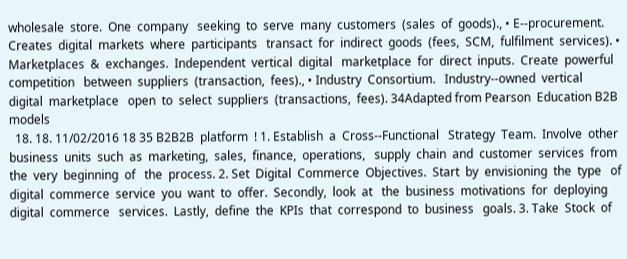wholesale  store.  One  company   seeking  to  serve  many  customers  (sales  of  goods)., • E-‐procurement.  Creates  digital  markets  where  participants   transact  for  indirect  goods  (fees,  SCM,  fulfilment  services). • Marketplaces  &  exchanges.  Independent  vertical  digital   marketplace  for  direct  inputs.  Create  powerful  competition   between  suppliers  (transaction,  fees)., • Industry  Consortium.   Industry-‐owned  vertical  digital  marketplace   open  to  select  suppliers  (transactions,  fees). 34Adapted from Pearson  Education B2B  models
  18. 18. 11/02/2016 18 35 B2B2B  platform  ! 1. Establish  a  Cross-‐Functional   Strategy  Team.  Involve  other   business  units  such  as  marketing,  sales,  finance,  operations,   supply  chain  and  customer  services  from  the  very  beginning  of   the  process. 2. Set  Digital  Commerce  Objectives.  Start  by  envisioning  the  type   of  digital  commerce  service  you  want  to  offer.  Secondly,  look  at   the  business  motivations  for  deploying  digital  commerce   services.  Lastly,  define  the  KPIs  that  correspond  to  business   goals. 3. Take  Stock  of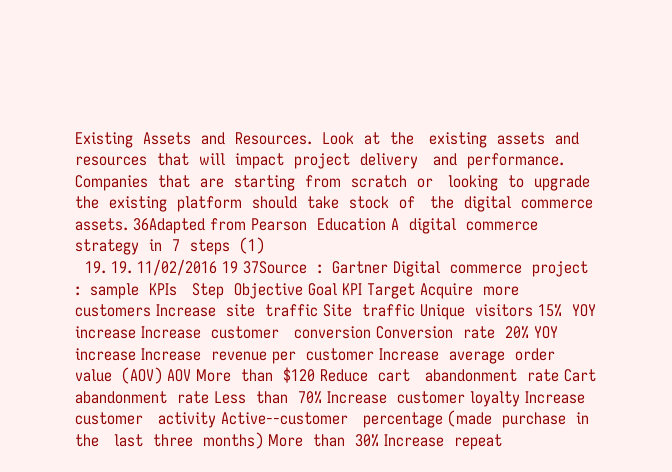Existing  Assets  and  Resources.  Look  at  the   existing  assets  and  resources  that  will  impact  project  delivery   and  performance.  Companies  that  are  starting  from  scratch  or   looking  to  upgrade  the  existing  platform  should  take  stock  of   the  digital  commerce  assets. 36Adapted from Pearson  Education A  digital  commerce  strategy  in  7  steps  (1)
  19. 19. 11/02/2016 19 37Source  :  Gartner Digital  commerce  project  :  sample  KPIs   Step  Objective Goal KPI Target Acquire  more customers Increase  site  traffic Site  traffic Unique  visitors 15%  YOY  increase Increase  customer   conversion Conversion  rate  20% YOY  increase Increase  revenue per  customer Increase  average  order   value  (AOV) AOV More  than  $120 Reduce  cart   abandonment  rate Cart  abandonment  rate Less  than  70% Increase  customer loyalty Increase  customer   activity Active-‐customer   percentage (made  purchase  in  the   last  three  months) More  than  30% Increase  repeat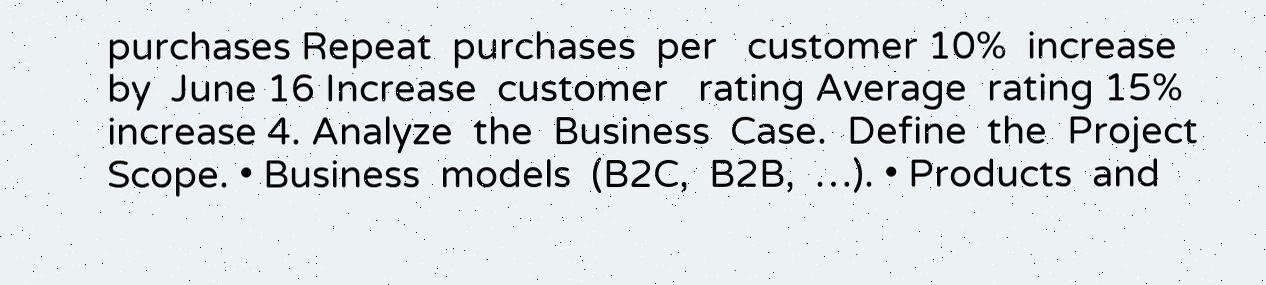purchases Repeat  purchases  per   customer 10%  increase  by  June 16 Increase  customer   rating Average  rating 15%  increase 4. Analyze  the  Business  Case.  Define  the  Project  Scope. • Business  models  (B2C,  B2B,  …). • Products  and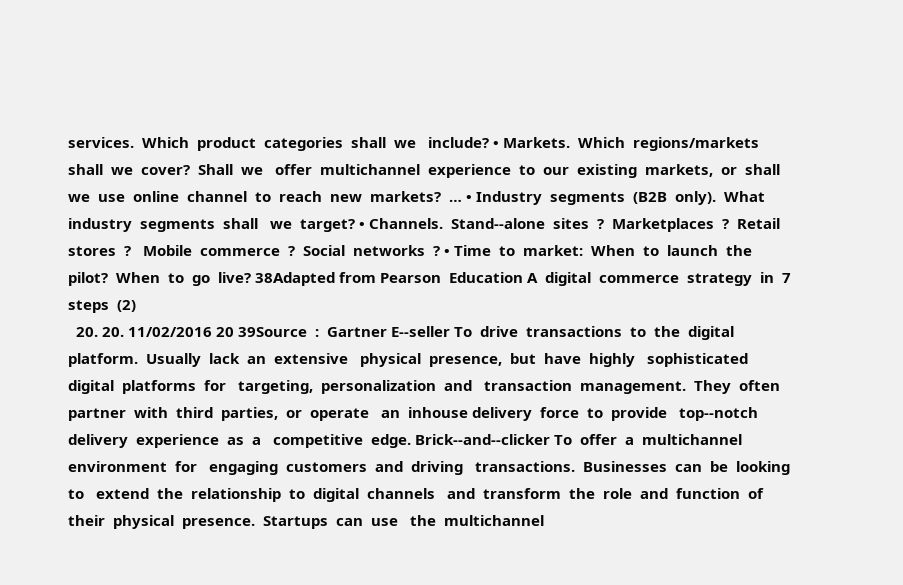services.  Which  product  categories  shall  we   include? • Markets.  Which  regions/markets  shall  we  cover?  Shall  we   offer  multichannel  experience  to  our  existing  markets,  or  shall   we  use  online  channel  to  reach  new  markets?  … • Industry  segments  (B2B  only).  What  industry  segments  shall   we  target? • Channels.  Stand-‐alone  sites  ?  Marketplaces  ?  Retail  stores  ?   Mobile  commerce  ?  Social  networks  ? • Time  to  market:  When  to  launch  the  pilot?  When  to  go  live? 38Adapted from Pearson  Education A  digital  commerce  strategy  in  7  steps  (2)
  20. 20. 11/02/2016 20 39Source  :  Gartner E-‐seller To  drive  transactions  to  the  digital   platform.  Usually  lack  an  extensive   physical  presence,  but  have  highly   sophisticated  digital  platforms  for   targeting,  personalization  and   transaction  management.  They  often   partner  with  third  parties,  or  operate   an  inhouse delivery  force  to  provide   top-‐notch  delivery  experience  as  a   competitive  edge. Brick-‐and-‐clicker To  offer  a  multichannel  environment  for   engaging  customers  and  driving   transactions.  Businesses  can  be  looking  to   extend  the  relationship  to  digital  channels   and  transform  the  role  and  function  of   their  physical  presence.  Startups  can  use   the  multichannel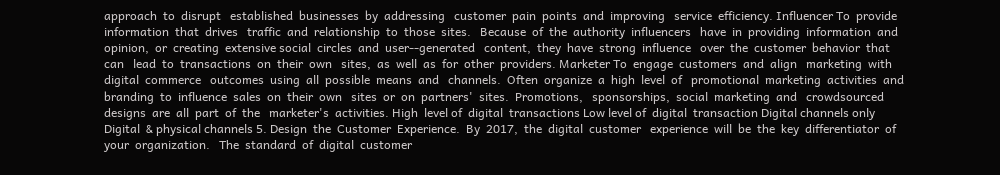approach  to  disrupt   established  businesses  by  addressing   customer  pain  points  and  improving   service  efficiency. Influencer To  provide  information  that  drives   traffic  and  relationship  to  those  sites.   Because  of  the  authority  influencers   have  in  providing  information  and   opinion,  or  creating  extensive social  circles  and  user-‐generated   content,  they  have  strong  influence   over  the  customer  behavior  that  can   lead  to  transactions  on  their  own   sites,  as  well  as  for  other  providers. Marketer To  engage  customers  and  align   marketing  with  digital  commerce   outcomes  using  all  possible  means  and   channels.  Often  organize  a  high  level  of   promotional  marketing  activities  and   branding  to  influence  sales  on  their  own   sites  or  on  partners'  sites.  Promotions,   sponsorships,  social  marketing  and   crowdsourced  designs  are  all  part  of  the   marketer's  activities. High  level of  digital  transactions Low level of  digital  transaction Digital channels only Digital  & physical channels 5. Design  the  Customer  Experience.  By  2017,  the  digital  customer   experience  will  be  the  key  differentiator  of  your  organization.   The  standard  of  digital  customer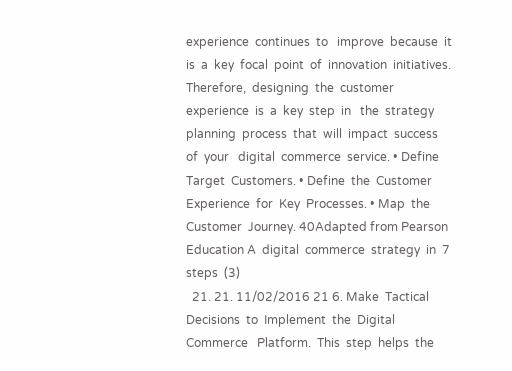experience  continues  to   improve  because  it  is  a  key  focal  point  of  innovation  initiatives.   Therefore,  designing  the  customer  experience  is  a  key  step  in   the  strategy  planning  process  that  will  impact  success  of  your   digital  commerce  service. • Define  Target  Customers. • Define  the  Customer  Experience  for  Key  Processes. • Map  the  Customer  Journey. 40Adapted from Pearson  Education A  digital  commerce  strategy  in  7  steps  (3)
  21. 21. 11/02/2016 21 6. Make  Tactical  Decisions  to  Implement  the  Digital  Commerce   Platform.  This  step  helps  the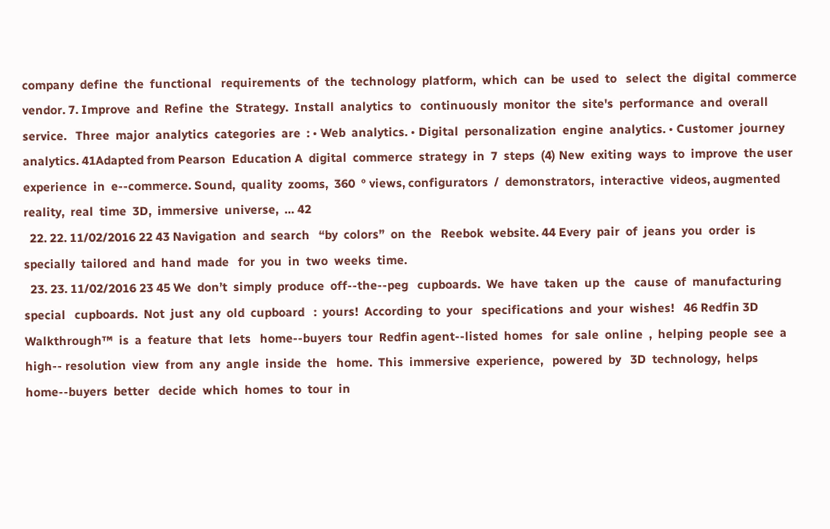company  define  the  functional   requirements  of  the  technology  platform,  which  can  be  used  to   select  the  digital  commerce  vendor. 7. Improve  and  Refine  the  Strategy.  Install  analytics  to   continuously  monitor  the  site's  performance  and  overall  service.   Three  major  analytics  categories  are  : • Web  analytics. • Digital  personalization  engine  analytics. • Customer  journey  analytics. 41Adapted from Pearson  Education A  digital  commerce  strategy  in  7  steps  (4) New  exiting  ways  to  improve  the user  experience  in  e-‐commerce. Sound,  quality  zooms,  360  ° views, configurators  /  demonstrators,  interactive  videos, augmented  reality,  real  time  3D,  immersive  universe,  … 42
  22. 22. 11/02/2016 22 43 Navigation  and  search   “by  colors”  on  the   Reebok  website. 44 Every  pair  of  jeans  you  order  is   specially  tailored  and  hand  made   for  you  in  two  weeks  time.
  23. 23. 11/02/2016 23 45 We  don’t  simply  produce  off-‐the-‐peg   cupboards.  We  have  taken  up  the   cause  of  manufacturing  special   cupboards.  Not  just  any  old  cupboard   :  yours!  According  to  your   specifications  and  your  wishes!   46 Redfin 3D  Walkthrough™  is  a  feature  that  lets   home-‐buyers  tour  Redfin agent-‐listed  homes   for  sale  online  ,  helping  people  see  a  high-‐ resolution  view  from  any  angle  inside  the   home.  This  immersive  experience,   powered  by   3D  technology,  helps  home-‐buyers  better   decide  which  homes  to  tour  in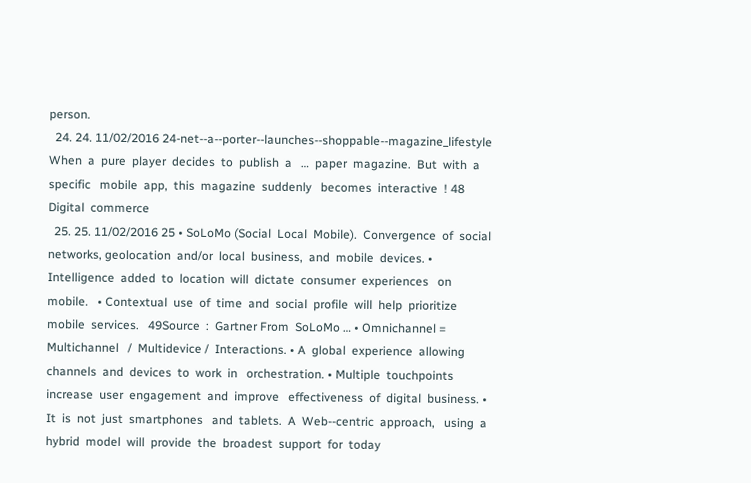person.
  24. 24. 11/02/2016 24‐net-‐a-‐porter-‐launches-‐shoppable-‐magazine_lifestyle When  a  pure  player  decides  to  publish  a   …  paper  magazine.  But  with  a  specific   mobile  app,  this  magazine  suddenly   becomes  interactive  ! 48 Digital  commerce
  25. 25. 11/02/2016 25 • SoLoMo (Social  Local  Mobile).  Convergence  of  social  networks, geolocation  and/or  local  business,  and  mobile  devices. • Intelligence  added  to  location  will  dictate  consumer  experiences   on  mobile.   • Contextual  use  of  time  and  social  profile  will  help  prioritize   mobile  services.   49Source  :  Gartner From  SoLoMo … • Omnichannel =  Multichannel   /  Multidevice /  Interactions. • A  global  experience  allowing  channels  and  devices  to  work  in   orchestration. • Multiple  touchpoints  increase  user  engagement  and  improve   effectiveness  of  digital  business. • It  is  not  just  smartphones   and  tablets.  A  Web-‐centric  approach,   using  a  hybrid  model  will  provide  the  broadest  support  for  today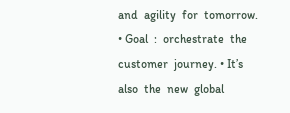and  agility  for  tomorrow. • Goal  :  orchestrate  the  customer  journey. • It’s  also  the  new  global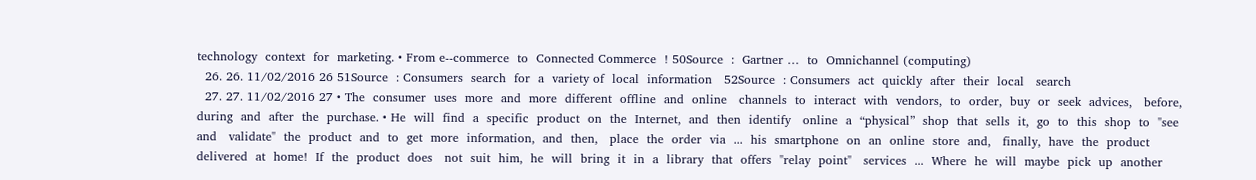technology  context  for  marketing. • From e-‐commerce  to  Connected Commerce  ! 50Source  :  Gartner …  to  Omnichannel (computing)
  26. 26. 11/02/2016 26 51Source  : Consumers  search  for  a  variety of  local  information   52Source  : Consumers  act  quickly  after  their  local   search
  27. 27. 11/02/2016 27 • The  consumer  uses  more  and  more  different  offline  and  online   channels  to  interact  with  vendors,  to  order,  buy  or  seek  advices,   before,  during  and  after  the  purchase. • He  will  find  a  specific  product  on  the  Internet,  and  then  identify   online  a  “physical”  shop  that  sells  it,  go  to  this  shop  to  "see  and   validate"  the  product  and  to  get  more  information,  and  then,   place  the  order  via  ...  his  smartphone  on  an  online  store  and,   finally,  have  the  product  delivered  at  home!  If  the  product  does   not  suit  him,  he  will  bring  it  in  a  library  that  offers  "relay  point"   services  ...  Where  he  will  maybe  pick  up  another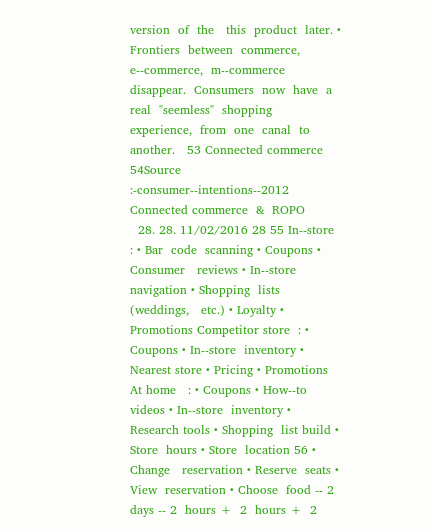version  of  the   this  product  later. • Frontiers  between  commerce,  e-‐commerce,  m-‐commerce   disappear.  Consumers  now  have  a  real  "seemless"  shopping   experience,  from  one  canal  to  another.   53 Connected commerce 54Source  :‐consumer-‐intentions-‐2012 Connected commerce  &  ROPO
  28. 28. 11/02/2016 28 55 In-‐store  : • Bar  code  scanning • Coupons • Consumer   reviews • In-‐store  navigation • Shopping  lists (weddings,   etc.) • Loyalty • Promotions Competitor store  : • Coupons • In-‐store  inventory • Nearest store • Pricing • Promotions At home   : • Coupons • How-‐to  videos • In-‐store  inventory • Research tools • Shopping  list build • Store  hours • Store  location 56 • Change   reservation • Reserve  seats • View  reservation • Choose  food -‐ 2  days -‐ 2  hours +  2  hours +  2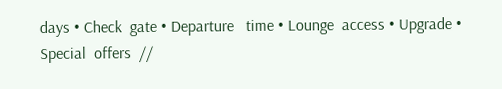days • Check  gate • Departure   time • Lounge  access • Upgrade • Special  offers  //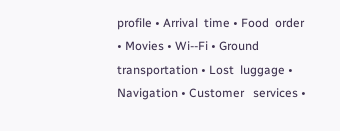profile • Arrival  time • Food  order • Movies • Wi-‐Fi • Ground   transportation • Lost  luggage • Navigation • Customer   services •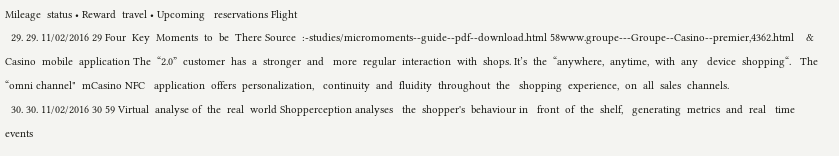Mileage  status • Reward  travel • Upcoming   reservations Flight
  29. 29. 11/02/2016 29 Four  Key  Moments  to  be  There Source  :‐studies/micromoments-‐guide-‐pdf-‐download.html 58www.groupe-‐‐Groupe-‐Casino-‐premier,4362.html    & Casino  mobile  application The  “2.0”  customer  has  a  stronger  and   more  regular  interaction  with  shops. It’s  the  “anywhere,  anytime,  with  any   device  shopping“.   The  “omni channel"  mCasino NFC   application  offers  personalization,   continuity  and  fluidity  throughout  the   shopping  experience,  on  all  sales  channels.
  30. 30. 11/02/2016 30 59 Virtual  analyse of  the  real  world Shopperception analyses   the  shopper's  behaviour in   front  of  the  shelf,   generating  metrics  and  real   time  events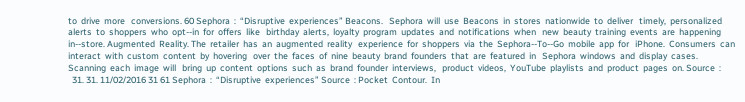to  drive  more   conversions. 60 Sephora  :  “Disruptive  experiences” Beacons.   Sephora  will  use  Beacons  in  stores  nationwide  to  deliver   timely,  personalized  alerts  to  shoppers  who  opt-‐in  for  offers  like   birthday  alerts,  loyalty  program  updates  and  notifications  when   new  beauty  training  events  are  happening  in-‐store. Augmented  Reality. The  retailer  has  an  augmented  reality   experience  for  shoppers  via  the  Sephora-‐To-‐Go  mobile  app  for   iPhone.  Consumers  can  interact  with  custom  content  by  hovering   over  the  faces  of  nine  beauty  brand  founders  that  are  featured  in   Sephora  windows  and  display  cases.  Scanning  each  image  will   bring  up  content  options  such  as  brand  founder  interviews,   product  videos,  YouTube  playlists  and  product  pages  on. Source  :
  31. 31. 11/02/2016 31 61 Sephora  :  “Disruptive  experiences” Source  : Pocket  Contour.  In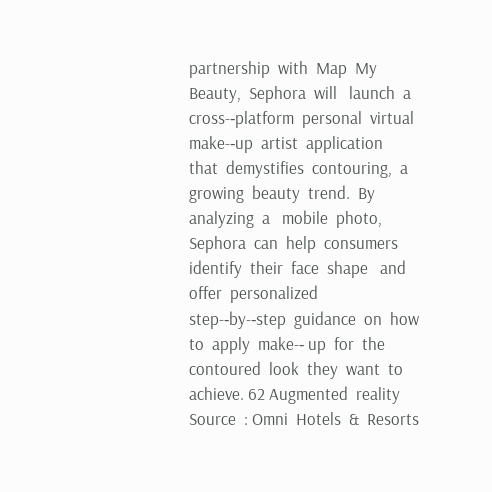partnership  with  Map  My  Beauty,  Sephora  will   launch  a  cross-‐platform  personal  virtual  make-‐up  artist  application   that  demystifies  contouring,  a  growing  beauty  trend.  By  analyzing  a   mobile  photo,  Sephora  can  help  consumers  identify  their  face  shape   and  offer  personalized  step-‐by-‐step  guidance  on  how  to  apply  make-‐ up  for  the  contoured  look  they  want  to  achieve. 62 Augmented  reality Source  : Omni  Hotels  &  Resorts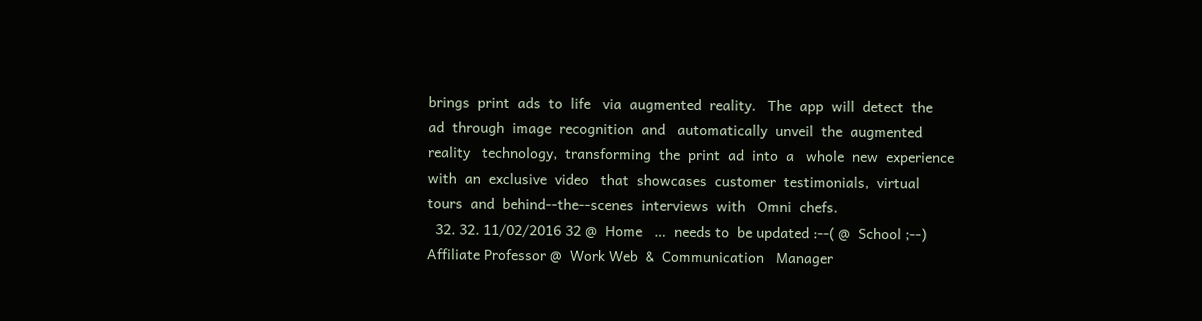brings  print  ads  to  life   via  augmented  reality.   The  app  will  detect  the   ad  through  image  recognition  and   automatically  unveil  the  augmented  reality   technology,  transforming  the  print  ad  into  a   whole  new  experience   with  an  exclusive  video   that  showcases  customer  testimonials,  virtual   tours  and  behind-‐the-‐scenes  interviews  with   Omni  chefs.
  32. 32. 11/02/2016 32 @  Home   …  needs to  be updated :-‐( @  School ;-‐)   Affiliate Professor @  Work Web  &  Communication   Manager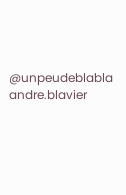@unpeudeblabla andre.blavier